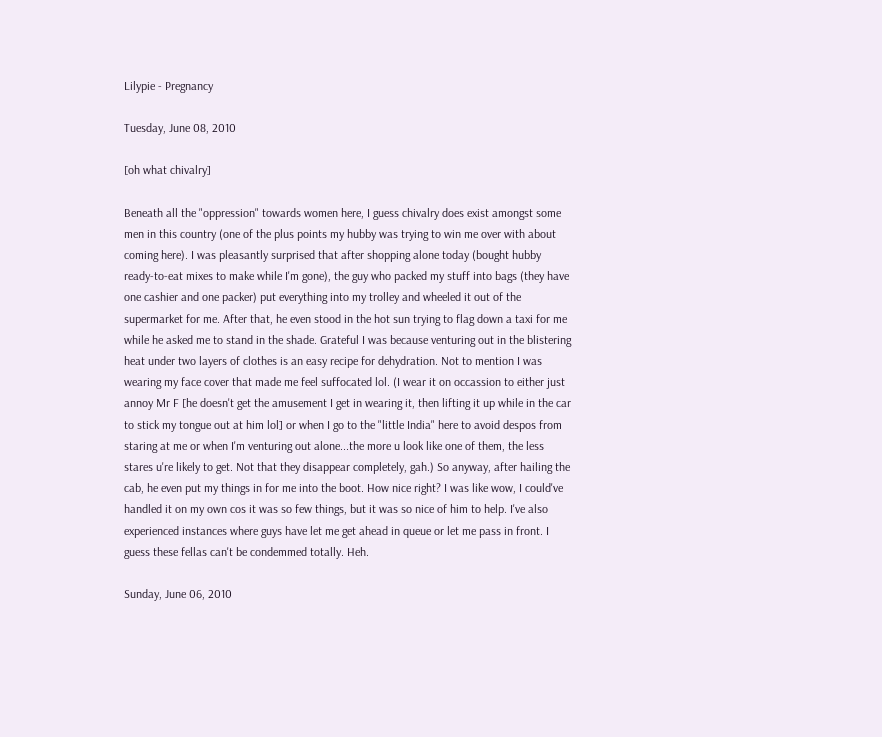Lilypie - Pregnancy

Tuesday, June 08, 2010

[oh what chivalry]

Beneath all the "oppression" towards women here, I guess chivalry does exist amongst some men in this country (one of the plus points my hubby was trying to win me over with about coming here). I was pleasantly surprised that after shopping alone today (bought hubby ready-to-eat mixes to make while I'm gone), the guy who packed my stuff into bags (they have one cashier and one packer) put everything into my trolley and wheeled it out of the supermarket for me. After that, he even stood in the hot sun trying to flag down a taxi for me while he asked me to stand in the shade. Grateful I was because venturing out in the blistering heat under two layers of clothes is an easy recipe for dehydration. Not to mention I was wearing my face cover that made me feel suffocated lol. (I wear it on occassion to either just annoy Mr F [he doesn't get the amusement I get in wearing it, then lifting it up while in the car to stick my tongue out at him lol] or when I go to the "little India" here to avoid despos from staring at me or when I'm venturing out alone...the more u look like one of them, the less stares u're likely to get. Not that they disappear completely, gah.) So anyway, after hailing the cab, he even put my things in for me into the boot. How nice right? I was like wow, I could've handled it on my own cos it was so few things, but it was so nice of him to help. I've also experienced instances where guys have let me get ahead in queue or let me pass in front. I guess these fellas can't be condemmed totally. Heh.

Sunday, June 06, 2010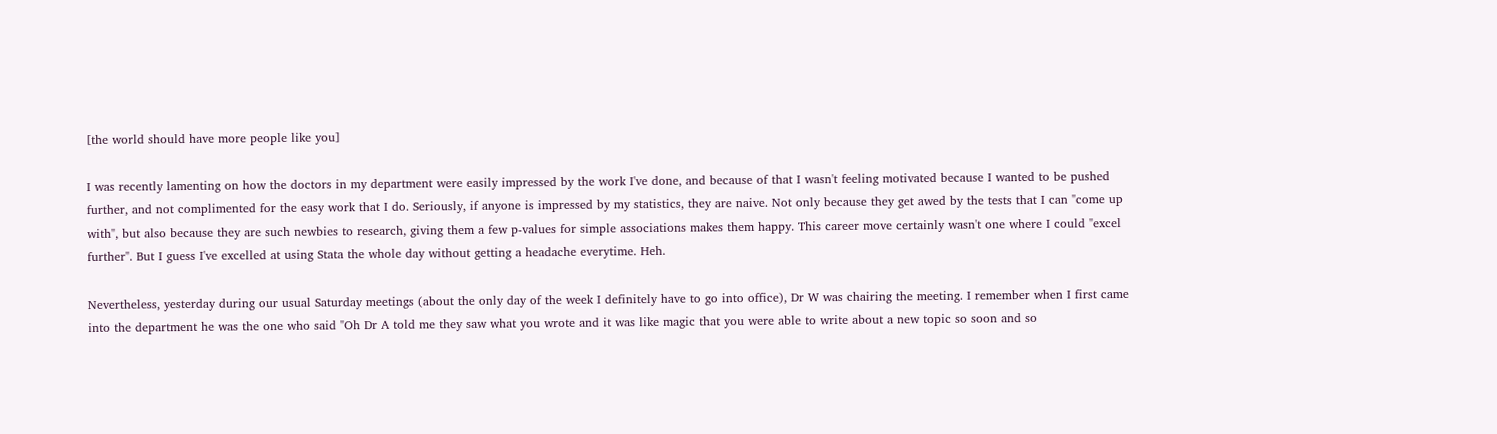[the world should have more people like you]

I was recently lamenting on how the doctors in my department were easily impressed by the work I've done, and because of that I wasn't feeling motivated because I wanted to be pushed further, and not complimented for the easy work that I do. Seriously, if anyone is impressed by my statistics, they are naive. Not only because they get awed by the tests that I can "come up with", but also because they are such newbies to research, giving them a few p-values for simple associations makes them happy. This career move certainly wasn't one where I could "excel further". But I guess I've excelled at using Stata the whole day without getting a headache everytime. Heh.

Nevertheless, yesterday during our usual Saturday meetings (about the only day of the week I definitely have to go into office), Dr W was chairing the meeting. I remember when I first came into the department he was the one who said "Oh Dr A told me they saw what you wrote and it was like magic that you were able to write about a new topic so soon and so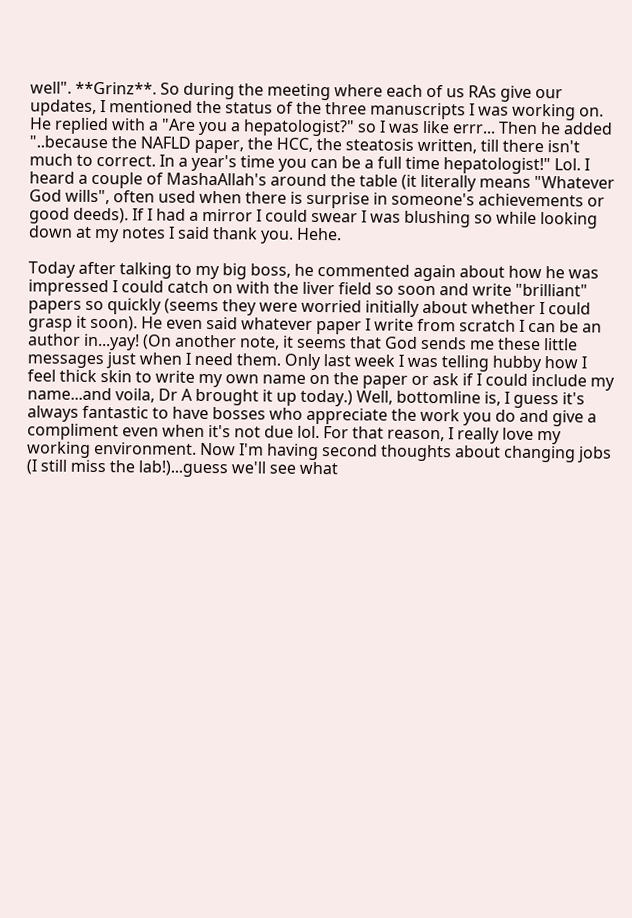well". **Grinz**. So during the meeting where each of us RAs give our updates, I mentioned the status of the three manuscripts I was working on. He replied with a "Are you a hepatologist?" so I was like errr... Then he added "..because the NAFLD paper, the HCC, the steatosis written, till there isn't much to correct. In a year's time you can be a full time hepatologist!" Lol. I heard a couple of MashaAllah's around the table (it literally means "Whatever God wills", often used when there is surprise in someone's achievements or good deeds). If I had a mirror I could swear I was blushing so while looking down at my notes I said thank you. Hehe.

Today after talking to my big boss, he commented again about how he was impressed I could catch on with the liver field so soon and write "brilliant" papers so quickly (seems they were worried initially about whether I could grasp it soon). He even said whatever paper I write from scratch I can be an author in...yay! (On another note, it seems that God sends me these little messages just when I need them. Only last week I was telling hubby how I feel thick skin to write my own name on the paper or ask if I could include my name...and voila, Dr A brought it up today.) Well, bottomline is, I guess it's always fantastic to have bosses who appreciate the work you do and give a compliment even when it's not due lol. For that reason, I really love my working environment. Now I'm having second thoughts about changing jobs (I still miss the lab!)...guess we'll see what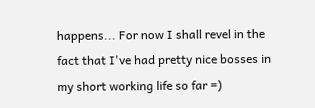happens... For now I shall revel in the fact that I've had pretty nice bosses in my short working life so far =)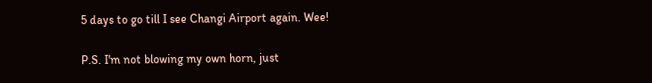5 days to go till I see Changi Airport again. Wee!

P.S. I'm not blowing my own horn, just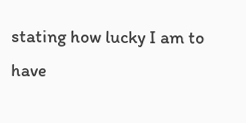stating how lucky I am to have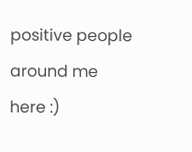positive people around me here :)